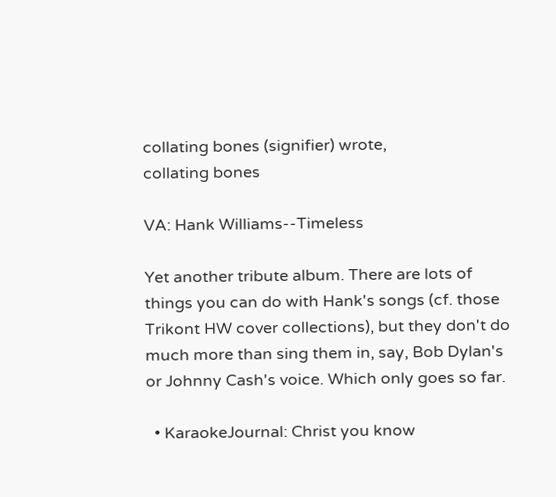collating bones (signifier) wrote,
collating bones

VA: Hank Williams--Timeless

Yet another tribute album. There are lots of things you can do with Hank's songs (cf. those Trikont HW cover collections), but they don't do much more than sing them in, say, Bob Dylan's or Johnny Cash's voice. Which only goes so far.

  • KaraokeJournal: Christ you know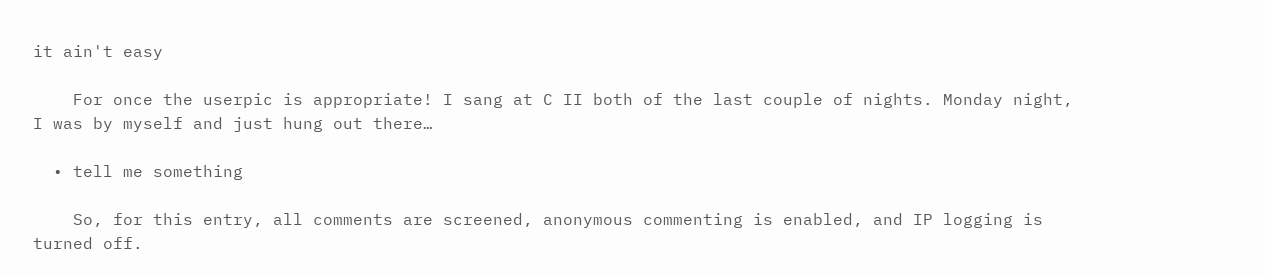it ain't easy

    For once the userpic is appropriate! I sang at C II both of the last couple of nights. Monday night, I was by myself and just hung out there…

  • tell me something

    So, for this entry, all comments are screened, anonymous commenting is enabled, and IP logging is turned off.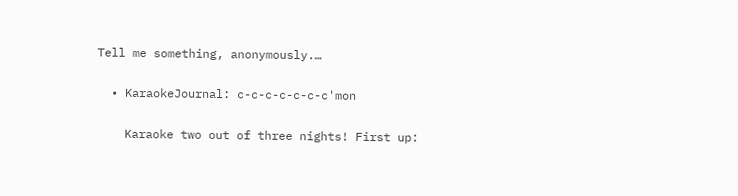Tell me something, anonymously.…

  • KaraokeJournal: c-c-c-c-c-c-c'mon

    Karaoke two out of three nights! First up: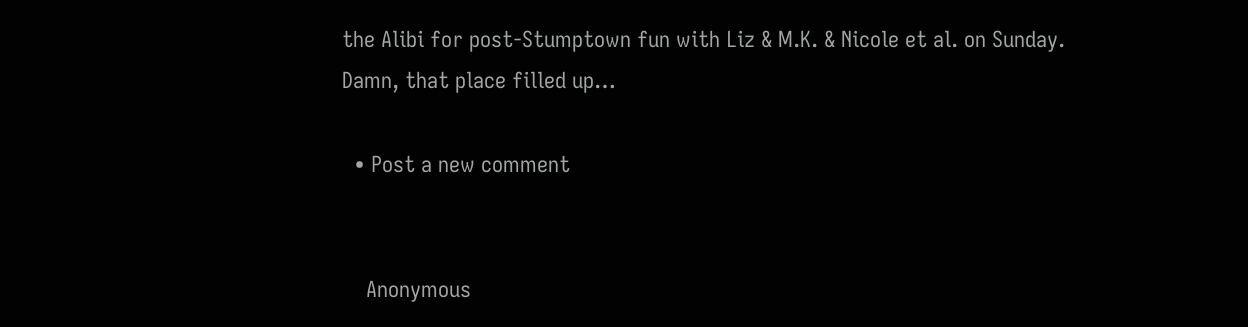the Alibi for post-Stumptown fun with Liz & M.K. & Nicole et al. on Sunday. Damn, that place filled up…

  • Post a new comment


    Anonymous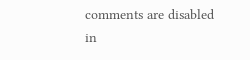comments are disabled in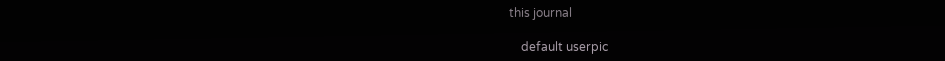this journal

    default userpic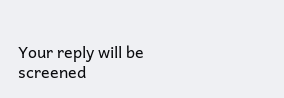Your reply will be screened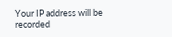Your IP address will be recorded